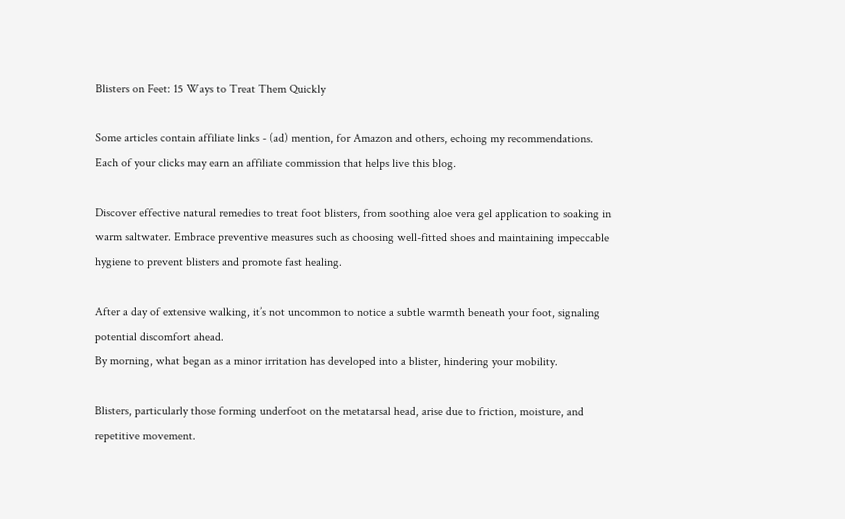Blisters on Feet: 15 Ways to Treat Them Quickly

Some articles contain affiliate links - (ad) mention, for Amazon and others, echoing my recommendations. Each of your clicks may earn an affiliate commission that helps live this blog.

Discover effective natural remedies to treat foot blisters, from soothing aloe vera gel application to soaking in warm saltwater. Embrace preventive measures such as choosing well-fitted shoes and maintaining impeccable hygiene to prevent blisters and promote fast healing.

After a day of extensive walking, it’s not uncommon to notice a subtle warmth beneath your foot, signaling potential discomfort ahead.
By morning, what began as a minor irritation has developed into a blister, hindering your mobility.

Blisters, particularly those forming underfoot on the metatarsal head, arise due to friction, moisture, and repetitive movement.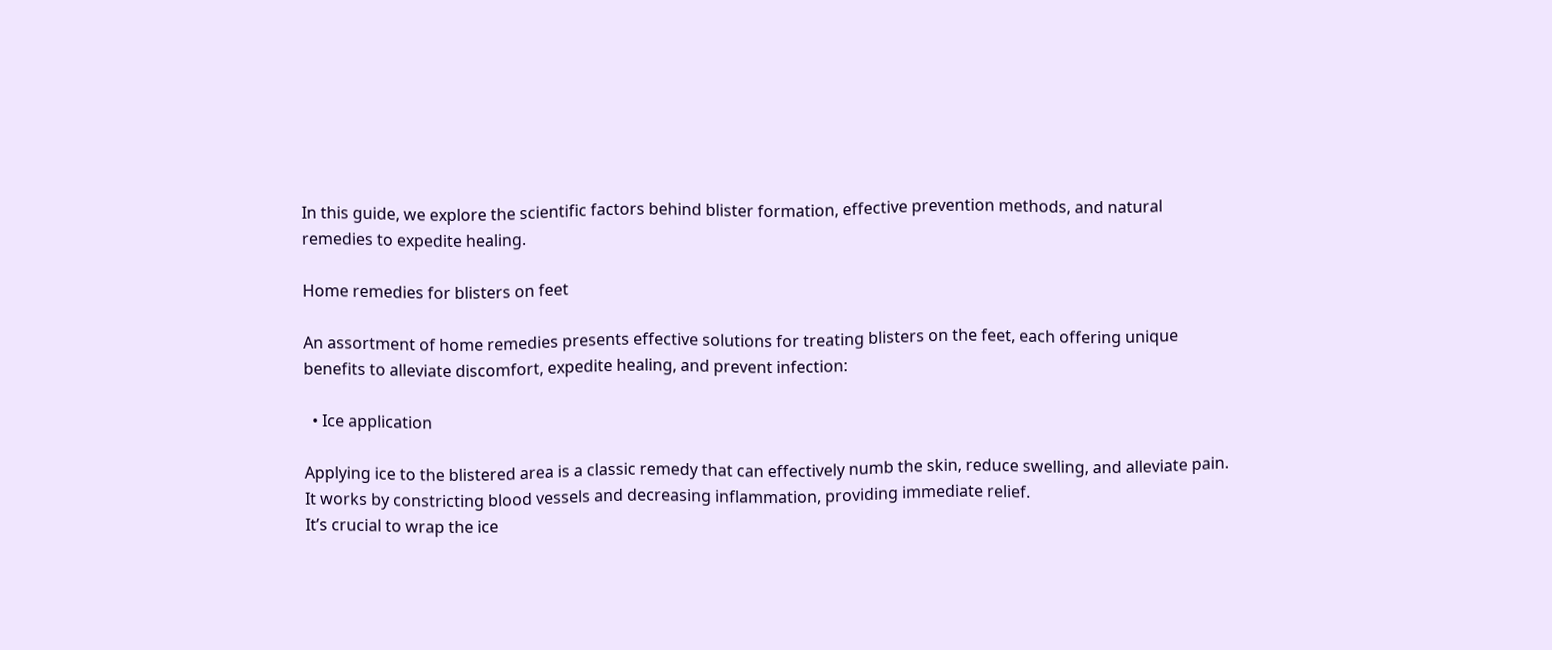In this guide, we explore the scientific factors behind blister formation, effective prevention methods, and natural remedies to expedite healing.

Home remedies for blisters on feet

An assortment of home remedies presents effective solutions for treating blisters on the feet, each offering unique benefits to alleviate discomfort, expedite healing, and prevent infection:

  • Ice application

Applying ice to the blistered area is a classic remedy that can effectively numb the skin, reduce swelling, and alleviate pain.
It works by constricting blood vessels and decreasing inflammation, providing immediate relief.
It’s crucial to wrap the ice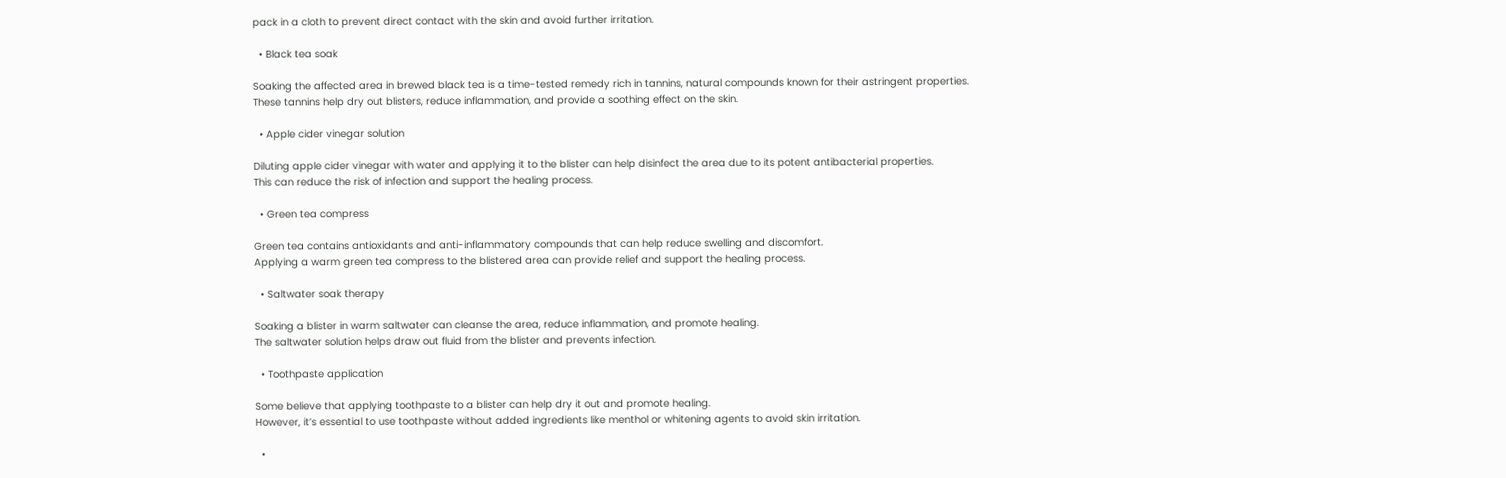pack in a cloth to prevent direct contact with the skin and avoid further irritation.

  • Black tea soak

Soaking the affected area in brewed black tea is a time-tested remedy rich in tannins, natural compounds known for their astringent properties.
These tannins help dry out blisters, reduce inflammation, and provide a soothing effect on the skin.

  • Apple cider vinegar solution

Diluting apple cider vinegar with water and applying it to the blister can help disinfect the area due to its potent antibacterial properties.
This can reduce the risk of infection and support the healing process.

  • Green tea compress

Green tea contains antioxidants and anti-inflammatory compounds that can help reduce swelling and discomfort.
Applying a warm green tea compress to the blistered area can provide relief and support the healing process.

  • Saltwater soak therapy

Soaking a blister in warm saltwater can cleanse the area, reduce inflammation, and promote healing.
The saltwater solution helps draw out fluid from the blister and prevents infection.

  • Toothpaste application

Some believe that applying toothpaste to a blister can help dry it out and promote healing.
However, it’s essential to use toothpaste without added ingredients like menthol or whitening agents to avoid skin irritation.

  •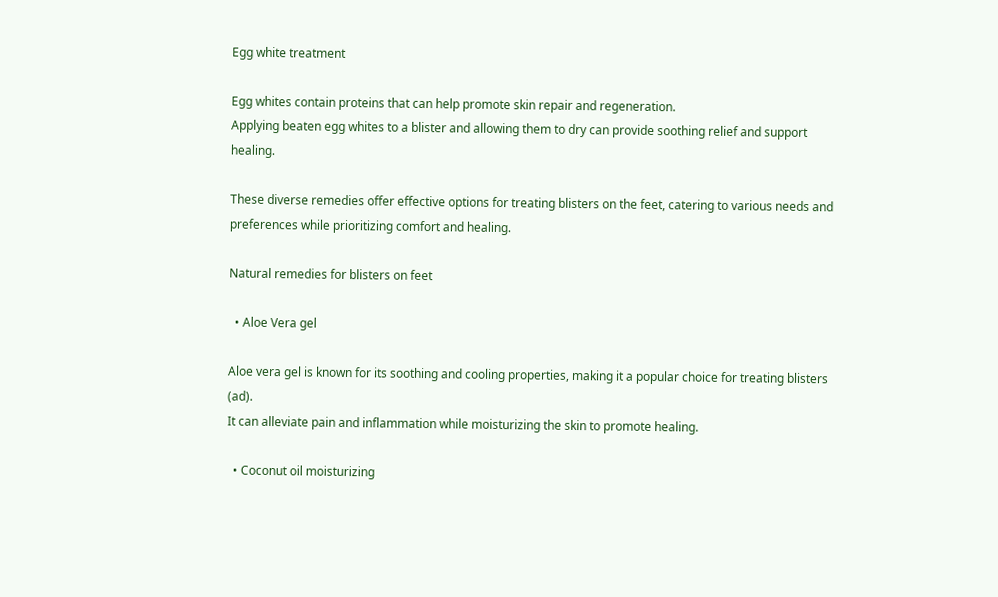Egg white treatment

Egg whites contain proteins that can help promote skin repair and regeneration.
Applying beaten egg whites to a blister and allowing them to dry can provide soothing relief and support healing.

These diverse remedies offer effective options for treating blisters on the feet, catering to various needs and preferences while prioritizing comfort and healing.

Natural remedies for blisters on feet

  • Aloe Vera gel

Aloe vera gel is known for its soothing and cooling properties, making it a popular choice for treating blisters (ad).
It can alleviate pain and inflammation while moisturizing the skin to promote healing.

  • Coconut oil moisturizing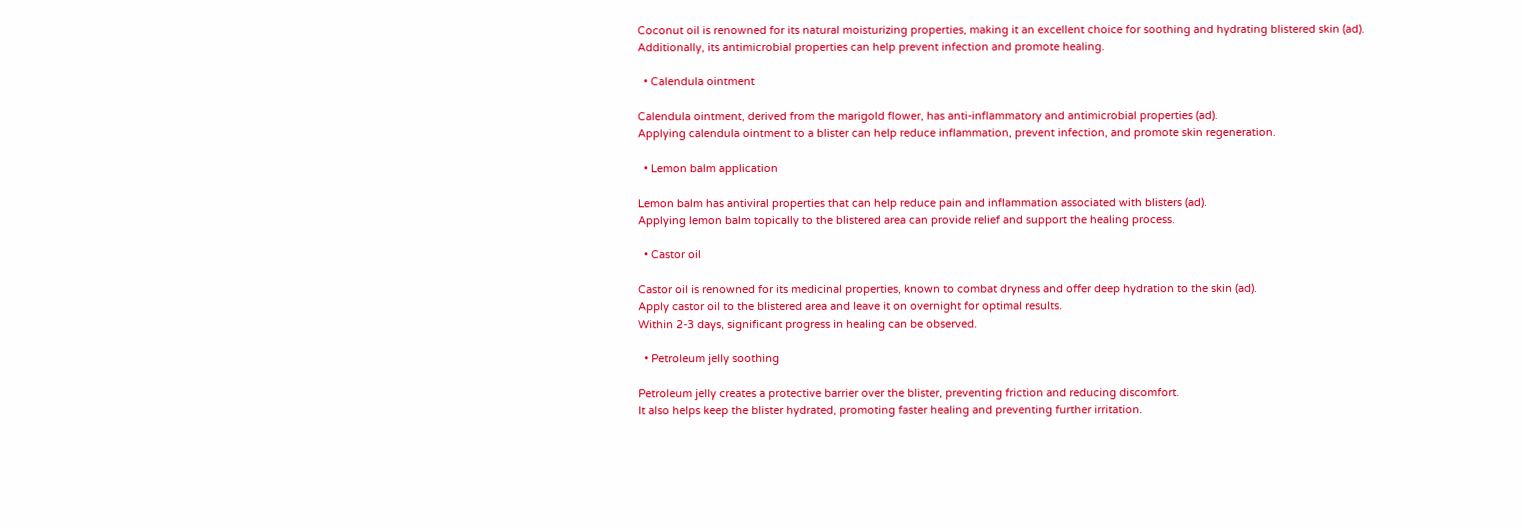Coconut oil is renowned for its natural moisturizing properties, making it an excellent choice for soothing and hydrating blistered skin (ad).
Additionally, its antimicrobial properties can help prevent infection and promote healing.

  • Calendula ointment

Calendula ointment, derived from the marigold flower, has anti-inflammatory and antimicrobial properties (ad).
Applying calendula ointment to a blister can help reduce inflammation, prevent infection, and promote skin regeneration.

  • Lemon balm application

Lemon balm has antiviral properties that can help reduce pain and inflammation associated with blisters (ad).
Applying lemon balm topically to the blistered area can provide relief and support the healing process.

  • Castor oil

Castor oil is renowned for its medicinal properties, known to combat dryness and offer deep hydration to the skin (ad).
Apply castor oil to the blistered area and leave it on overnight for optimal results.
Within 2-3 days, significant progress in healing can be observed.

  • Petroleum jelly soothing

Petroleum jelly creates a protective barrier over the blister, preventing friction and reducing discomfort.
It also helps keep the blister hydrated, promoting faster healing and preventing further irritation.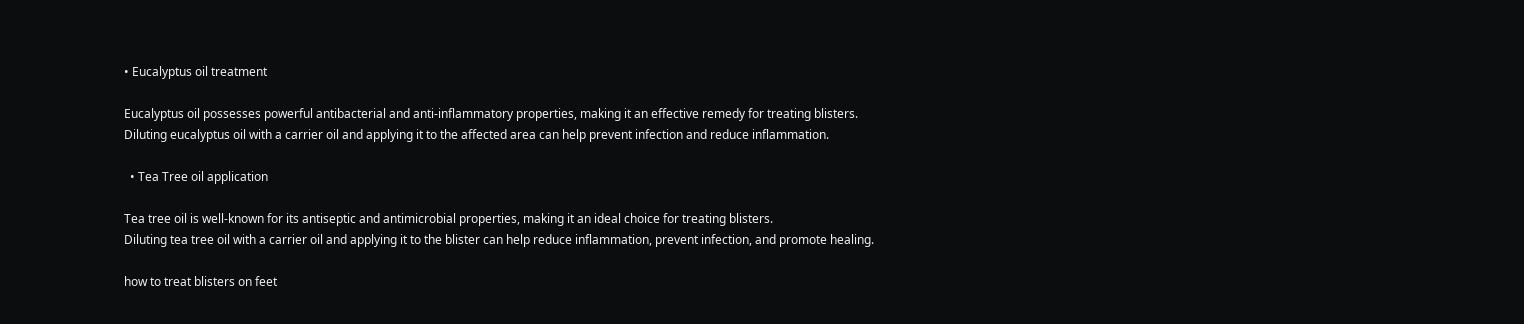• Eucalyptus oil treatment

Eucalyptus oil possesses powerful antibacterial and anti-inflammatory properties, making it an effective remedy for treating blisters.
Diluting eucalyptus oil with a carrier oil and applying it to the affected area can help prevent infection and reduce inflammation.

  • Tea Tree oil application

Tea tree oil is well-known for its antiseptic and antimicrobial properties, making it an ideal choice for treating blisters.
Diluting tea tree oil with a carrier oil and applying it to the blister can help reduce inflammation, prevent infection, and promote healing.

how to treat blisters on feet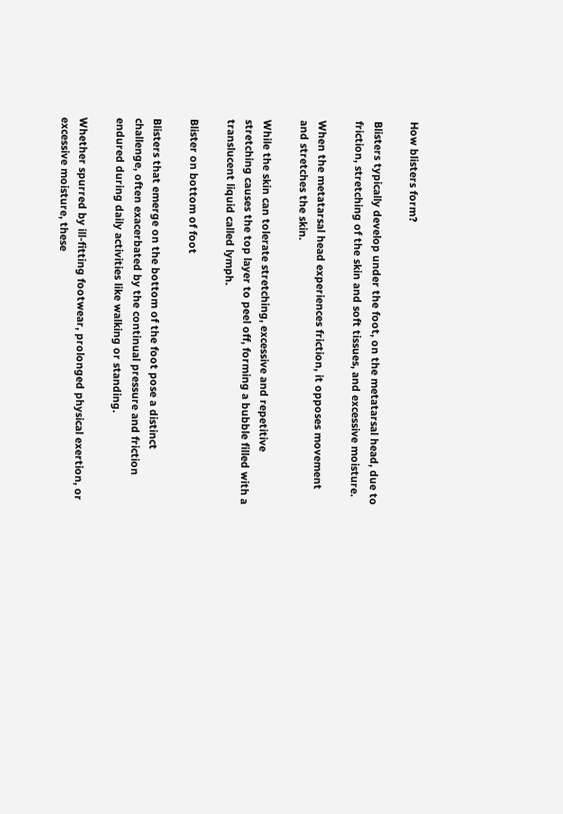How blisters form?

Blisters typically develop under the foot, on the metatarsal head, due to friction, stretching of the skin and soft tissues, and excessive moisture.

When the metatarsal head experiences friction, it opposes movement and stretches the skin.

While the skin can tolerate stretching, excessive and repetitive stretching causes the top layer to peel off, forming a bubble filled with a translucent liquid called lymph.

Blister on bottom of foot

Blisters that emerge on the bottom of the foot pose a distinct challenge, often exacerbated by the continual pressure and friction endured during daily activities like walking or standing.

Whether spurred by ill-fitting footwear, prolonged physical exertion, or excessive moisture, these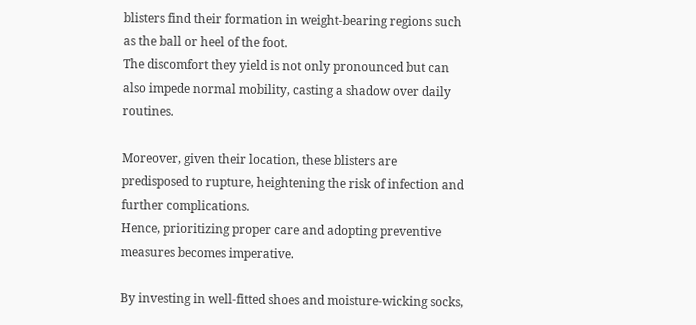blisters find their formation in weight-bearing regions such as the ball or heel of the foot.
The discomfort they yield is not only pronounced but can also impede normal mobility, casting a shadow over daily routines.

Moreover, given their location, these blisters are predisposed to rupture, heightening the risk of infection and further complications.
Hence, prioritizing proper care and adopting preventive measures becomes imperative.

By investing in well-fitted shoes and moisture-wicking socks,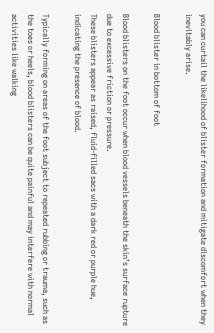you can curtail the likelihood of blister formation and mitigate discomfort when they inevitably arise.

Blood blister in bottom of foot

Blood blisters on the foot occur when blood vessels beneath the skin’s surface rupture due to excessive friction or pressure.
These blisters appear as raised, fluid-filled sacs with a dark red or purple hue, indicating the presence of blood.

Typically forming on areas of the foot subject to repeated rubbing or trauma, such as the toes or heels, blood blisters can be quite painful and may interfere with normal activities like walking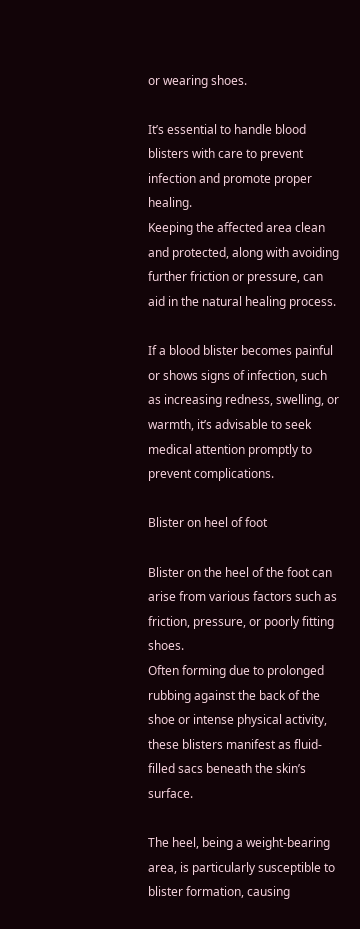or wearing shoes.

It’s essential to handle blood blisters with care to prevent infection and promote proper healing.
Keeping the affected area clean and protected, along with avoiding further friction or pressure, can aid in the natural healing process.

If a blood blister becomes painful or shows signs of infection, such as increasing redness, swelling, or warmth, it’s advisable to seek medical attention promptly to prevent complications.

Blister on heel of foot

Blister on the heel of the foot can arise from various factors such as friction, pressure, or poorly fitting shoes.
Often forming due to prolonged rubbing against the back of the shoe or intense physical activity, these blisters manifest as fluid-filled sacs beneath the skin’s surface.

The heel, being a weight-bearing area, is particularly susceptible to blister formation, causing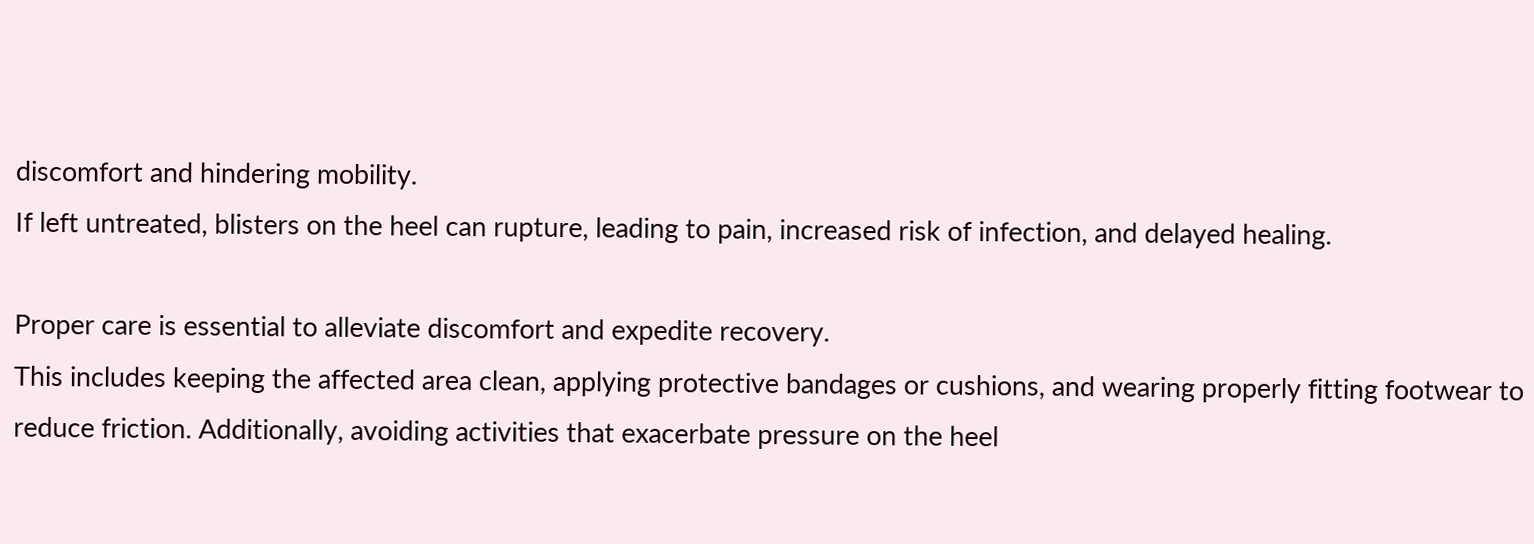discomfort and hindering mobility.
If left untreated, blisters on the heel can rupture, leading to pain, increased risk of infection, and delayed healing.

Proper care is essential to alleviate discomfort and expedite recovery.
This includes keeping the affected area clean, applying protective bandages or cushions, and wearing properly fitting footwear to reduce friction. Additionally, avoiding activities that exacerbate pressure on the heel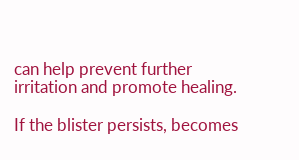can help prevent further irritation and promote healing.

If the blister persists, becomes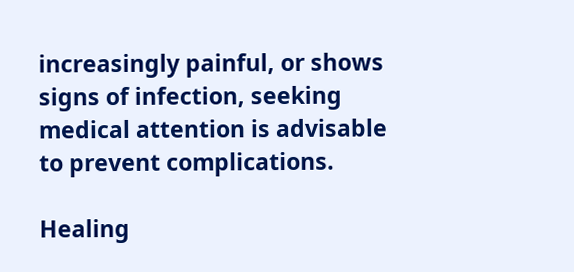increasingly painful, or shows signs of infection, seeking medical attention is advisable to prevent complications.

Healing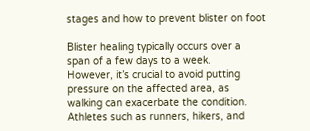stages and how to prevent blister on foot

Blister healing typically occurs over a span of a few days to a week.
However, it’s crucial to avoid putting pressure on the affected area, as walking can exacerbate the condition.
Athletes such as runners, hikers, and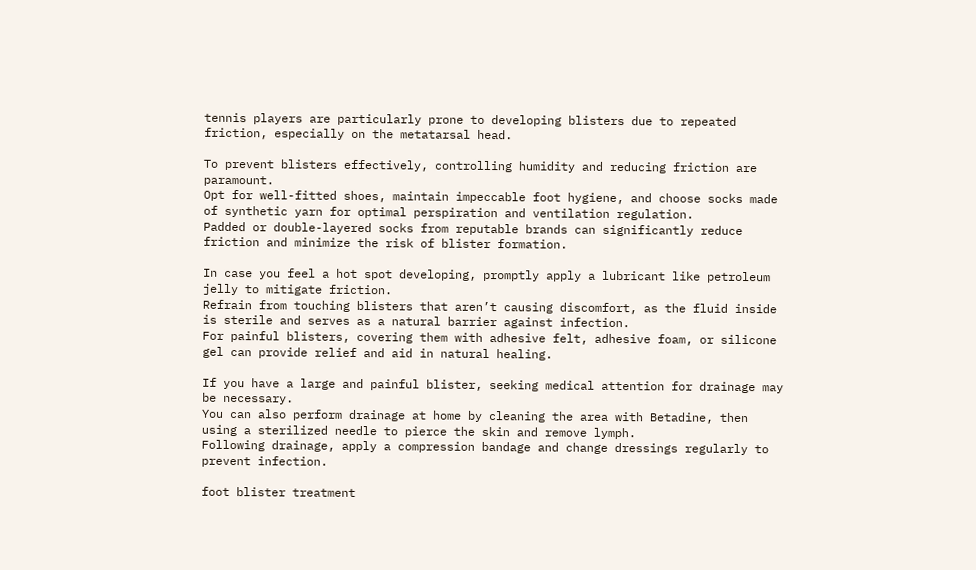tennis players are particularly prone to developing blisters due to repeated friction, especially on the metatarsal head.

To prevent blisters effectively, controlling humidity and reducing friction are paramount.
Opt for well-fitted shoes, maintain impeccable foot hygiene, and choose socks made of synthetic yarn for optimal perspiration and ventilation regulation.
Padded or double-layered socks from reputable brands can significantly reduce friction and minimize the risk of blister formation.

In case you feel a hot spot developing, promptly apply a lubricant like petroleum jelly to mitigate friction.
Refrain from touching blisters that aren’t causing discomfort, as the fluid inside is sterile and serves as a natural barrier against infection.
For painful blisters, covering them with adhesive felt, adhesive foam, or silicone gel can provide relief and aid in natural healing.

If you have a large and painful blister, seeking medical attention for drainage may be necessary.
You can also perform drainage at home by cleaning the area with Betadine, then using a sterilized needle to pierce the skin and remove lymph.
Following drainage, apply a compression bandage and change dressings regularly to prevent infection.

foot blister treatment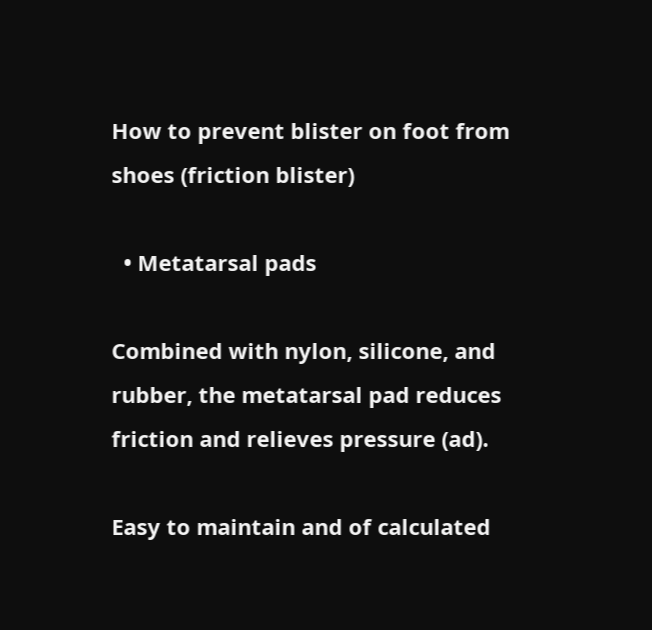How to prevent blister on foot from shoes (friction blister)

  • Metatarsal pads

Combined with nylon, silicone, and rubber, the metatarsal pad reduces friction and relieves pressure (ad).

Easy to maintain and of calculated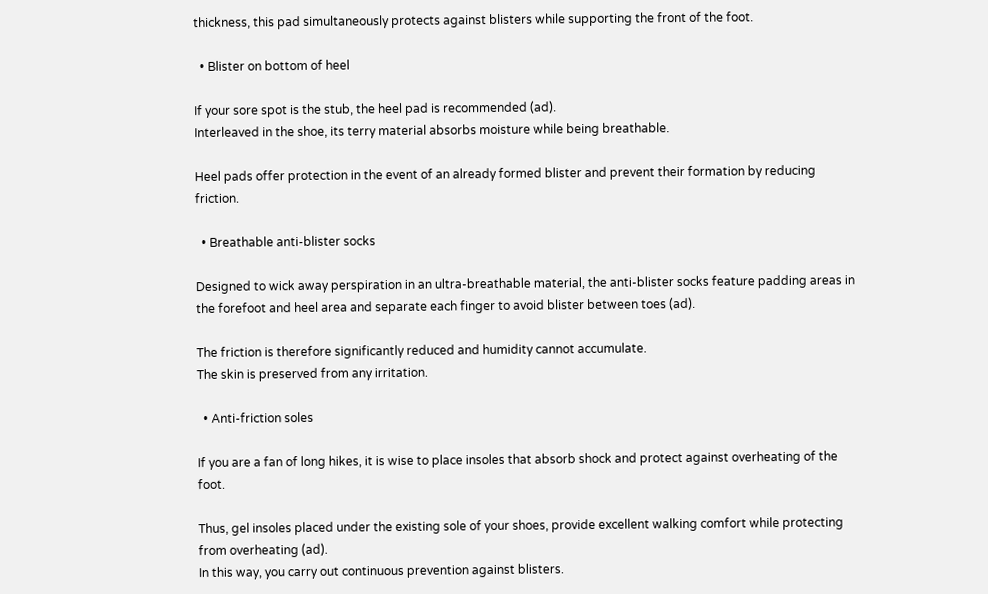thickness, this pad simultaneously protects against blisters while supporting the front of the foot.

  • Blister on bottom of heel

If your sore spot is the stub, the heel pad is recommended (ad).
Interleaved in the shoe, its terry material absorbs moisture while being breathable.

Heel pads offer protection in the event of an already formed blister and prevent their formation by reducing friction.

  • Breathable anti-blister socks

Designed to wick away perspiration in an ultra-breathable material, the anti-blister socks feature padding areas in the forefoot and heel area and separate each finger to avoid blister between toes (ad).

The friction is therefore significantly reduced and humidity cannot accumulate.
The skin is preserved from any irritation.

  • Anti-friction soles

If you are a fan of long hikes, it is wise to place insoles that absorb shock and protect against overheating of the foot.

Thus, gel insoles placed under the existing sole of your shoes, provide excellent walking comfort while protecting from overheating (ad).
In this way, you carry out continuous prevention against blisters.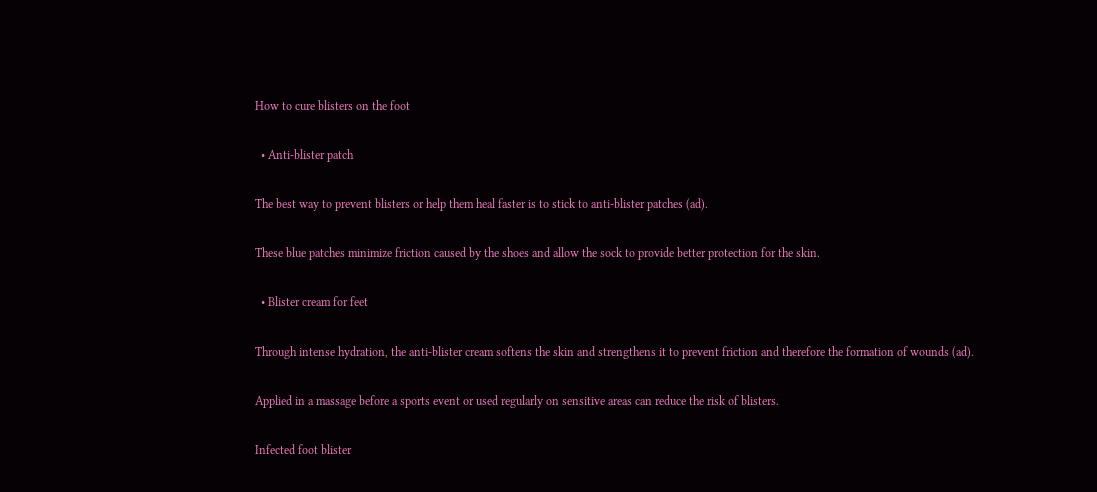How to cure blisters on the foot

  • Anti-blister patch

The best way to prevent blisters or help them heal faster is to stick to anti-blister patches (ad).

These blue patches minimize friction caused by the shoes and allow the sock to provide better protection for the skin.

  • Blister cream for feet

Through intense hydration, the anti-blister cream softens the skin and strengthens it to prevent friction and therefore the formation of wounds (ad).

Applied in a massage before a sports event or used regularly on sensitive areas can reduce the risk of blisters.

Infected foot blister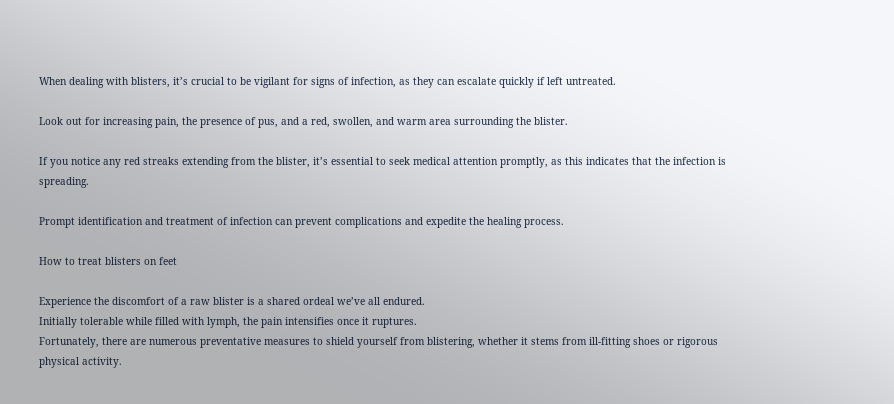When dealing with blisters, it’s crucial to be vigilant for signs of infection, as they can escalate quickly if left untreated.

Look out for increasing pain, the presence of pus, and a red, swollen, and warm area surrounding the blister.

If you notice any red streaks extending from the blister, it’s essential to seek medical attention promptly, as this indicates that the infection is spreading.

Prompt identification and treatment of infection can prevent complications and expedite the healing process.

How to treat blisters on feet

Experience the discomfort of a raw blister is a shared ordeal we’ve all endured.
Initially tolerable while filled with lymph, the pain intensifies once it ruptures.
Fortunately, there are numerous preventative measures to shield yourself from blistering, whether it stems from ill-fitting shoes or rigorous physical activity.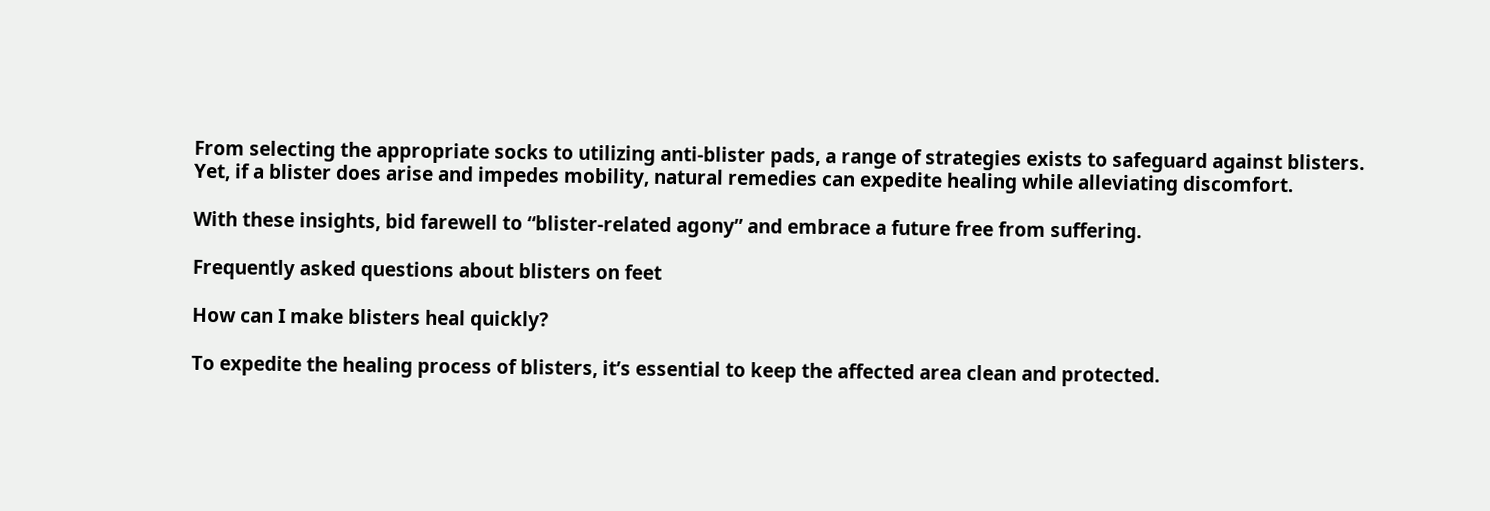From selecting the appropriate socks to utilizing anti-blister pads, a range of strategies exists to safeguard against blisters.
Yet, if a blister does arise and impedes mobility, natural remedies can expedite healing while alleviating discomfort.

With these insights, bid farewell to “blister-related agony” and embrace a future free from suffering.

Frequently asked questions about blisters on feet

How can I make blisters heal quickly?

To expedite the healing process of blisters, it’s essential to keep the affected area clean and protected.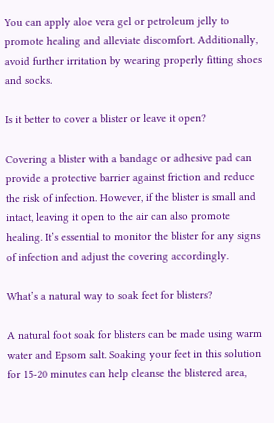You can apply aloe vera gel or petroleum jelly to promote healing and alleviate discomfort. Additionally, avoid further irritation by wearing properly fitting shoes and socks.

Is it better to cover a blister or leave it open?

Covering a blister with a bandage or adhesive pad can provide a protective barrier against friction and reduce the risk of infection. However, if the blister is small and intact, leaving it open to the air can also promote healing. It’s essential to monitor the blister for any signs of infection and adjust the covering accordingly.

What’s a natural way to soak feet for blisters?

A natural foot soak for blisters can be made using warm water and Epsom salt. Soaking your feet in this solution for 15-20 minutes can help cleanse the blistered area,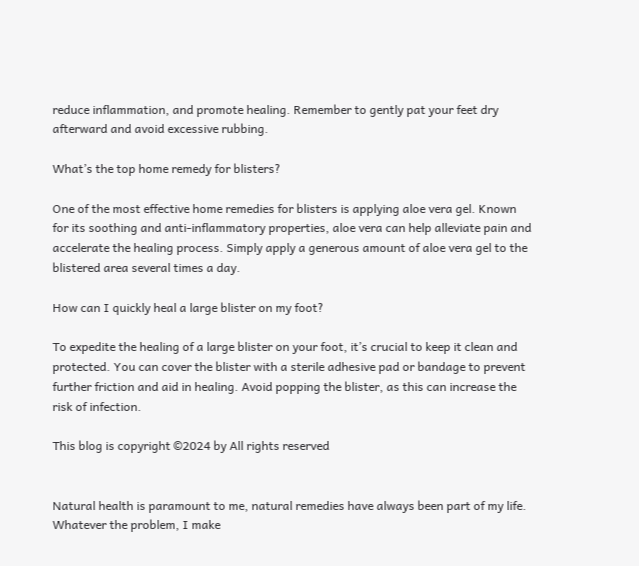reduce inflammation, and promote healing. Remember to gently pat your feet dry afterward and avoid excessive rubbing.

What’s the top home remedy for blisters?

One of the most effective home remedies for blisters is applying aloe vera gel. Known for its soothing and anti-inflammatory properties, aloe vera can help alleviate pain and accelerate the healing process. Simply apply a generous amount of aloe vera gel to the blistered area several times a day.

How can I quickly heal a large blister on my foot?

To expedite the healing of a large blister on your foot, it’s crucial to keep it clean and protected. You can cover the blister with a sterile adhesive pad or bandage to prevent further friction and aid in healing. Avoid popping the blister, as this can increase the risk of infection.

This blog is copyright ©2024 by All rights reserved


Natural health is paramount to me, natural remedies have always been part of my life. Whatever the problem, I make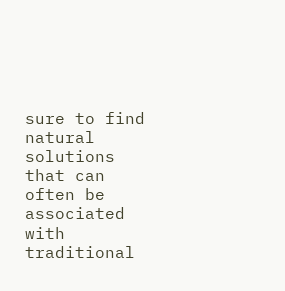sure to find natural solutions that can often be associated with traditional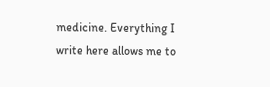medicine. Everything I write here allows me to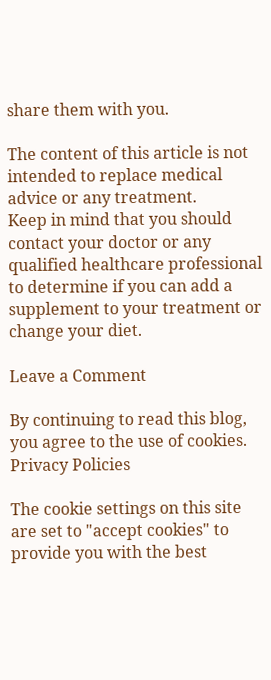share them with you.

The content of this article is not intended to replace medical advice or any treatment.
Keep in mind that you should contact your doctor or any qualified healthcare professional to determine if you can add a supplement to your treatment or change your diet.

Leave a Comment

By continuing to read this blog, you agree to the use of cookies. Privacy Policies

The cookie settings on this site are set to "accept cookies" to provide you with the best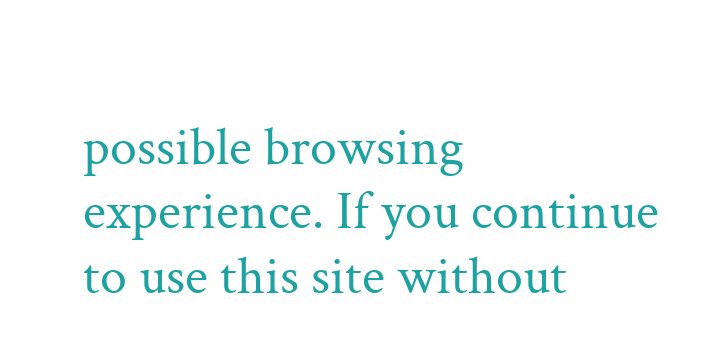possible browsing experience. If you continue to use this site without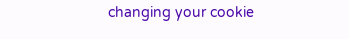changing your cookie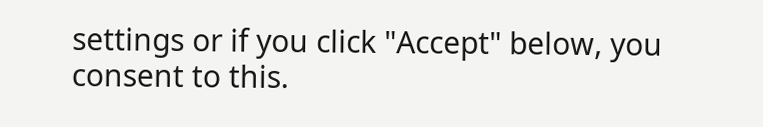settings or if you click "Accept" below, you consent to this.